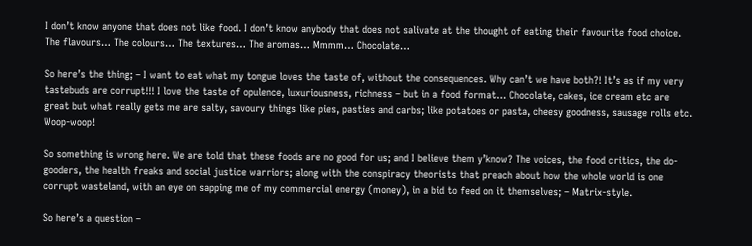I don’t know anyone that does not like food. I don’t know anybody that does not salivate at the thought of eating their favourite food choice. The flavours… The colours… The textures… The aromas… Mmmm… Chocolate…

So here’s the thing; – I want to eat what my tongue loves the taste of, without the consequences. Why can’t we have both?! It’s as if my very tastebuds are corrupt!!! I love the taste of opulence, luxuriousness, richness – but in a food format… Chocolate, cakes, ice cream etc are great but what really gets me are salty, savoury things like pies, pasties and carbs; like potatoes or pasta, cheesy goodness, sausage rolls etc. Woop-woop!

So something is wrong here. We are told that these foods are no good for us; and I believe them y’know? The voices, the food critics, the do-gooders, the health freaks and social justice warriors; along with the conspiracy theorists that preach about how the whole world is one corrupt wasteland, with an eye on sapping me of my commercial energy (money), in a bid to feed on it themselves; – Matrix-style.

So here’s a question –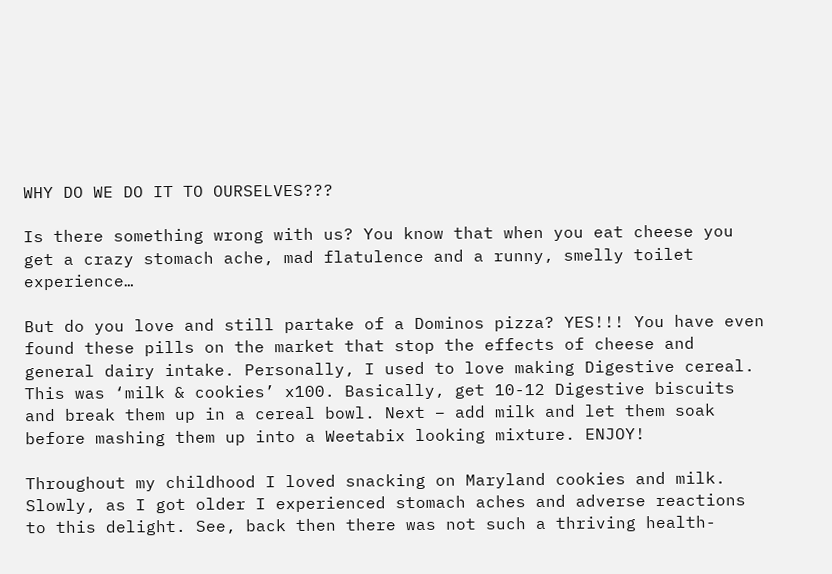WHY DO WE DO IT TO OURSELVES???

Is there something wrong with us? You know that when you eat cheese you get a crazy stomach ache, mad flatulence and a runny, smelly toilet experience…

But do you love and still partake of a Dominos pizza? YES!!! You have even found these pills on the market that stop the effects of cheese and general dairy intake. Personally, I used to love making Digestive cereal. This was ‘milk & cookies’ x100. Basically, get 10-12 Digestive biscuits and break them up in a cereal bowl. Next – add milk and let them soak before mashing them up into a Weetabix looking mixture. ENJOY!

Throughout my childhood I loved snacking on Maryland cookies and milk. Slowly, as I got older I experienced stomach aches and adverse reactions to this delight. See, back then there was not such a thriving health-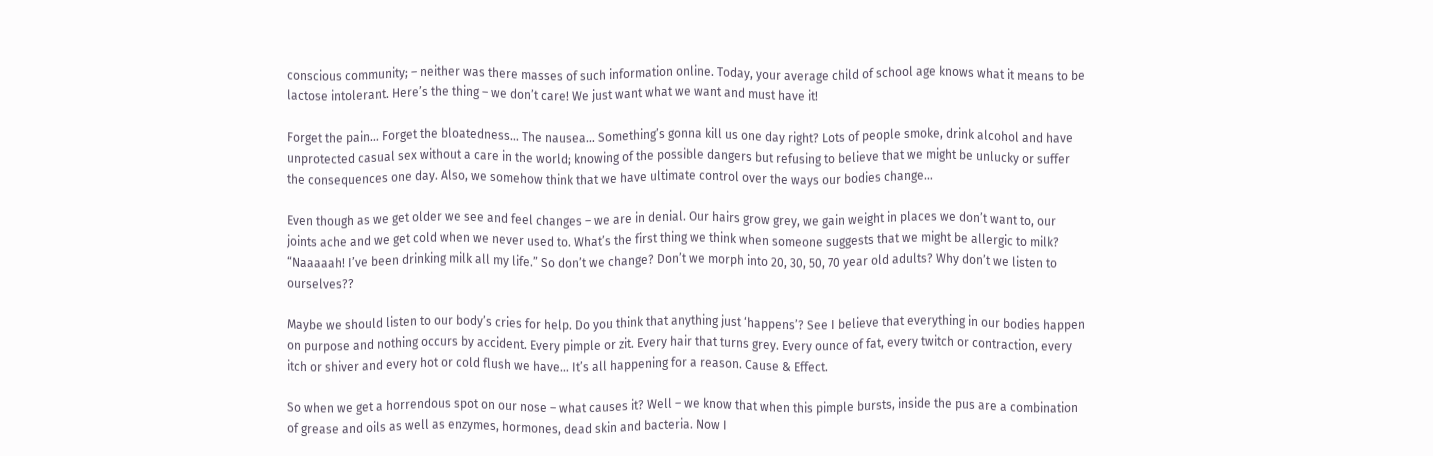conscious community; – neither was there masses of such information online. Today, your average child of school age knows what it means to be lactose intolerant. Here’s the thing – we don’t care! We just want what we want and must have it!

Forget the pain… Forget the bloatedness… The nausea… Something’s gonna kill us one day right? Lots of people smoke, drink alcohol and have unprotected casual sex without a care in the world; knowing of the possible dangers but refusing to believe that we might be unlucky or suffer the consequences one day. Also, we somehow think that we have ultimate control over the ways our bodies change…

Even though as we get older we see and feel changes – we are in denial. Our hairs grow grey, we gain weight in places we don’t want to, our joints ache and we get cold when we never used to. What’s the first thing we think when someone suggests that we might be allergic to milk? “Naaaaah! I’ve been drinking milk all my life.” So don’t we change? Don’t we morph into 20, 30, 50, 70 year old adults? Why don’t we listen to ourselves??

Maybe we should listen to our body’s cries for help. Do you think that anything just ‘happens’? See I believe that everything in our bodies happen on purpose and nothing occurs by accident. Every pimple or zit. Every hair that turns grey. Every ounce of fat, every twitch or contraction, every itch or shiver and every hot or cold flush we have… It’s all happening for a reason. Cause & Effect.

So when we get a horrendous spot on our nose – what causes it? Well – we know that when this pimple bursts, inside the pus are a combination of grease and oils as well as enzymes, hormones, dead skin and bacteria. Now I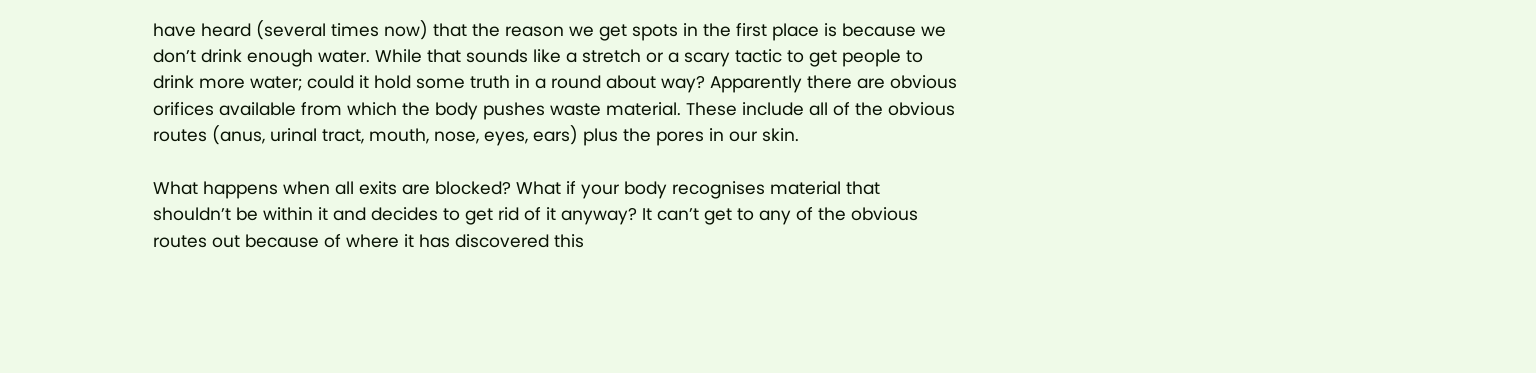have heard (several times now) that the reason we get spots in the first place is because we don’t drink enough water. While that sounds like a stretch or a scary tactic to get people to drink more water; could it hold some truth in a round about way? Apparently there are obvious orifices available from which the body pushes waste material. These include all of the obvious routes (anus, urinal tract, mouth, nose, eyes, ears) plus the pores in our skin.

What happens when all exits are blocked? What if your body recognises material that shouldn’t be within it and decides to get rid of it anyway? It can’t get to any of the obvious routes out because of where it has discovered this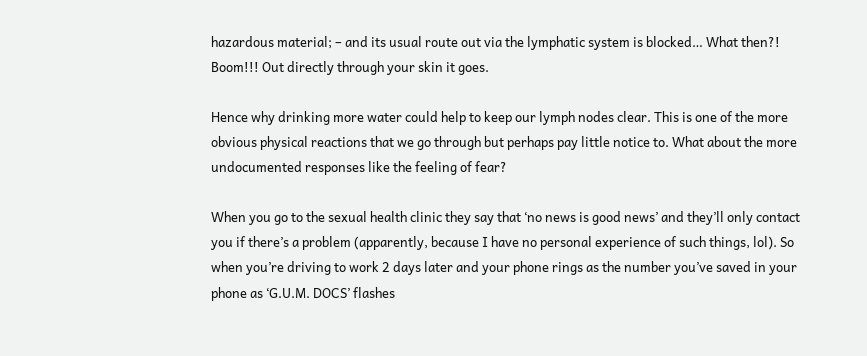hazardous material; – and its usual route out via the lymphatic system is blocked… What then?! Boom!!! Out directly through your skin it goes.

Hence why drinking more water could help to keep our lymph nodes clear. This is one of the more obvious physical reactions that we go through but perhaps pay little notice to. What about the more undocumented responses like the feeling of fear?

When you go to the sexual health clinic they say that ‘no news is good news’ and they’ll only contact you if there’s a problem (apparently, because I have no personal experience of such things, lol). So when you’re driving to work 2 days later and your phone rings as the number you’ve saved in your phone as ‘G.U.M. DOCS’ flashes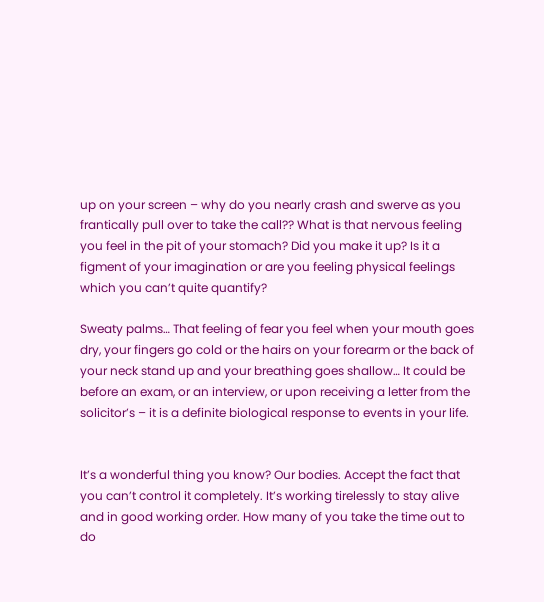up on your screen – why do you nearly crash and swerve as you frantically pull over to take the call?? What is that nervous feeling you feel in the pit of your stomach? Did you make it up? Is it a figment of your imagination or are you feeling physical feelings which you can’t quite quantify?

Sweaty palms… That feeling of fear you feel when your mouth goes dry, your fingers go cold or the hairs on your forearm or the back of your neck stand up and your breathing goes shallow… It could be before an exam, or an interview, or upon receiving a letter from the solicitor’s – it is a definite biological response to events in your life.


It’s a wonderful thing you know? Our bodies. Accept the fact that you can’t control it completely. It’s working tirelessly to stay alive and in good working order. How many of you take the time out to do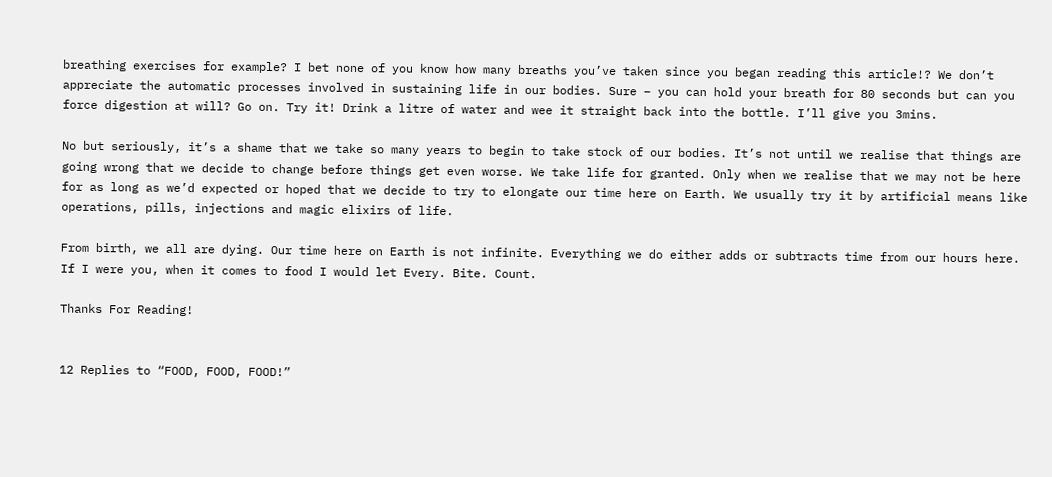breathing exercises for example? I bet none of you know how many breaths you’ve taken since you began reading this article!? We don’t appreciate the automatic processes involved in sustaining life in our bodies. Sure – you can hold your breath for 80 seconds but can you force digestion at will? Go on. Try it! Drink a litre of water and wee it straight back into the bottle. I’ll give you 3mins.

No but seriously, it’s a shame that we take so many years to begin to take stock of our bodies. It’s not until we realise that things are going wrong that we decide to change before things get even worse. We take life for granted. Only when we realise that we may not be here for as long as we’d expected or hoped that we decide to try to elongate our time here on Earth. We usually try it by artificial means like operations, pills, injections and magic elixirs of life.

From birth, we all are dying. Our time here on Earth is not infinite. Everything we do either adds or subtracts time from our hours here. If I were you, when it comes to food I would let Every. Bite. Count.

Thanks For Reading!


12 Replies to “FOOD, FOOD, FOOD!”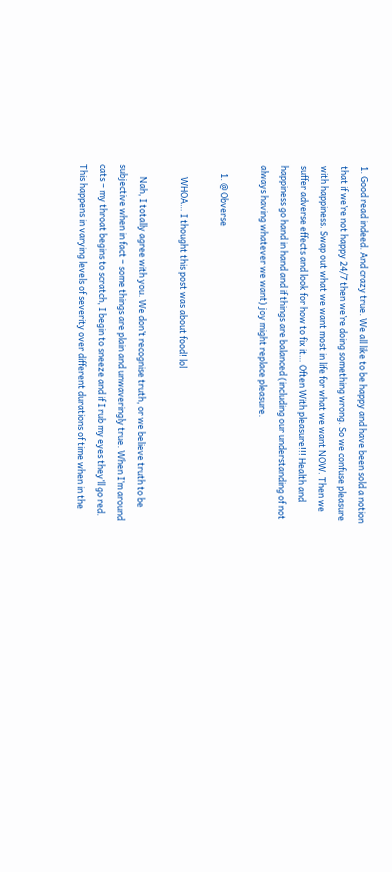1. Good read indeed. And crazy true. We all like to be happy and have been sold a notion that if we’re not happy 24/7 then we’re doing something wrong. So we confuse pleasure with happiness. Swap out what we want most in life for what we want NOW. Then we suffer adverse effects and look for how to fix it… Often With pleasure!!! Health and happiness go hand in hand and if things are balanced (including our understanding of not always having whatever we want) joy might replace pleasure.

    1. @ Obverse

      WHOA… I thought this post was about food! lol

      Nah, I totally agree with you. We don’t recognise truth, or we believe truth to be subjective when in fact – some things are plain and unwaveringly true. When I’m around cats – my throat begins to scratch, I begin to sneeze and if I rub my eyes they’ll go red. This happens in varying levels of severity over different durations of time when in the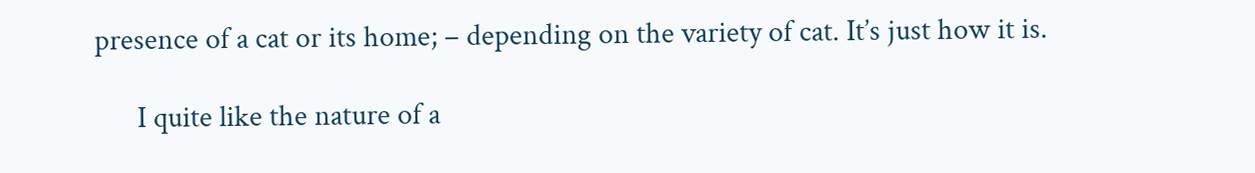presence of a cat or its home; – depending on the variety of cat. It’s just how it is.

      I quite like the nature of a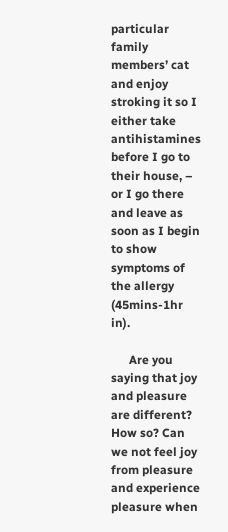particular family members’ cat and enjoy stroking it so I either take antihistamines before I go to their house, – or I go there and leave as soon as I begin to show symptoms of the allergy (45mins-1hr in).

      Are you saying that joy and pleasure are different? How so? Can we not feel joy from pleasure and experience pleasure when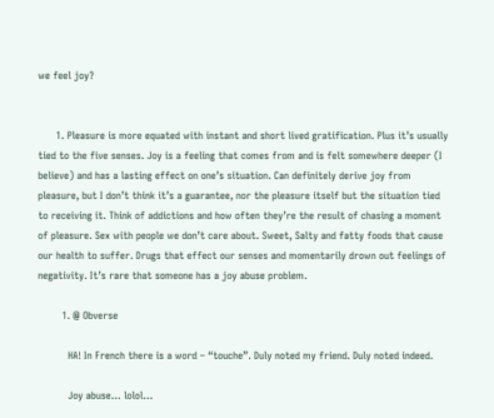we feel joy?


      1. Pleasure is more equated with instant and short lived gratification. Plus it’s usually tied to the five senses. Joy is a feeling that comes from and is felt somewhere deeper (I believe) and has a lasting effect on one’s situation. Can definitely derive joy from pleasure, but I don’t think it’s a guarantee, nor the pleasure itself but the situation tied to receiving it. Think of addictions and how often they’re the result of chasing a moment of pleasure. Sex with people we don’t care about. Sweet, Salty and fatty foods that cause our health to suffer. Drugs that effect our senses and momentarily drown out feelings of negativity. It’s rare that someone has a joy abuse problem.

        1. @ Obverse

          HA! In French there is a word – “touche”. Duly noted my friend. Duly noted indeed.

          Joy abuse… lolol…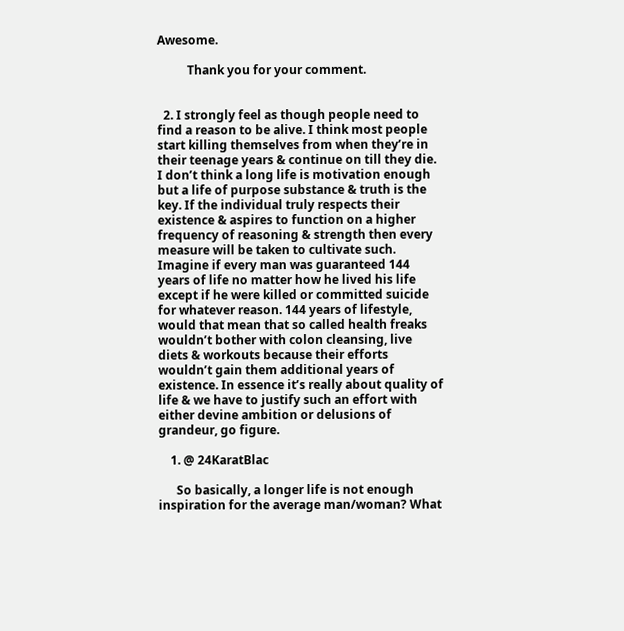Awesome.

          Thank you for your comment.


  2. I strongly feel as though people need to find a reason to be alive. I think most people start killing themselves from when they’re in their teenage years & continue on till they die. I don’t think a long life is motivation enough but a life of purpose substance & truth is the key. If the individual truly respects their existence & aspires to function on a higher frequency of reasoning & strength then every measure will be taken to cultivate such. Imagine if every man was guaranteed 144 years of life no matter how he lived his life except if he were killed or committed suicide for whatever reason. 144 years of lifestyle, would that mean that so called health freaks wouldn’t bother with colon cleansing, live diets & workouts because their efforts wouldn’t gain them additional years of existence. In essence it’s really about quality of life & we have to justify such an effort with either devine ambition or delusions of grandeur, go figure.

    1. @ 24KaratBlac

      So basically, a longer life is not enough inspiration for the average man/woman? What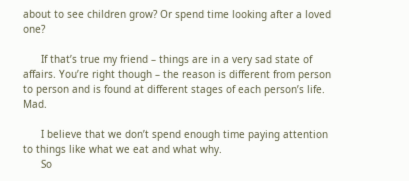about to see children grow? Or spend time looking after a loved one?

      If that’s true my friend – things are in a very sad state of affairs. You’re right though – the reason is different from person to person and is found at different stages of each person’s life. Mad.

      I believe that we don’t spend enough time paying attention to things like what we eat and what why.
      So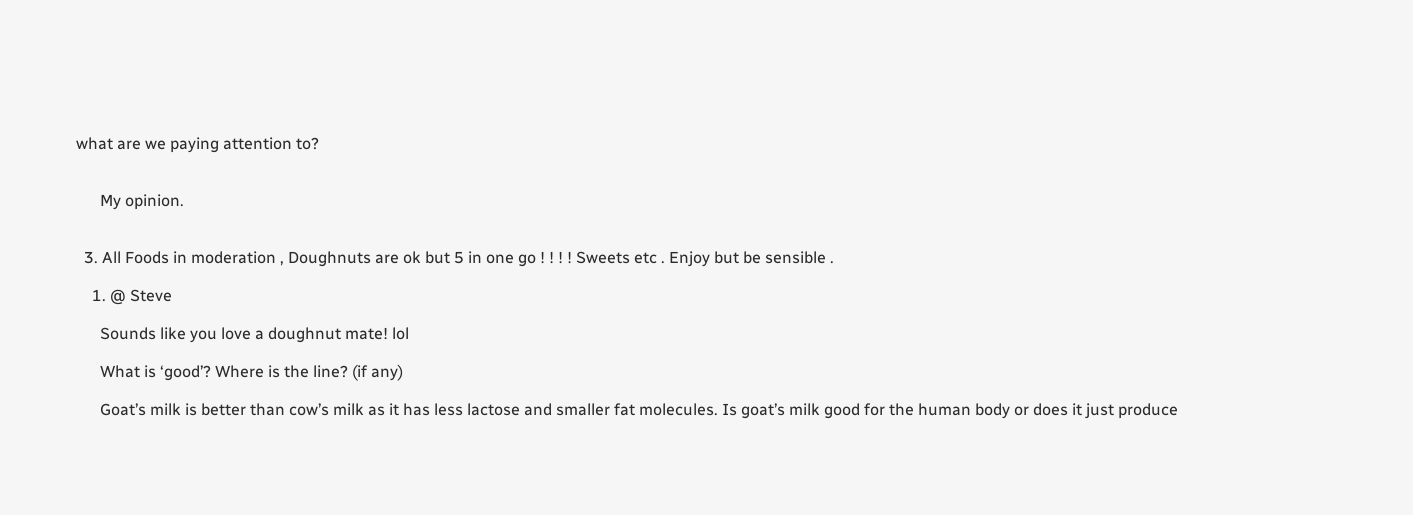what are we paying attention to?


      My opinion.


  3. All Foods in moderation , Doughnuts are ok but 5 in one go ! ! ! ! Sweets etc . Enjoy but be sensible .

    1. @ Steve

      Sounds like you love a doughnut mate! lol

      What is ‘good’? Where is the line? (if any)

      Goat’s milk is better than cow’s milk as it has less lactose and smaller fat molecules. Is goat’s milk good for the human body or does it just produce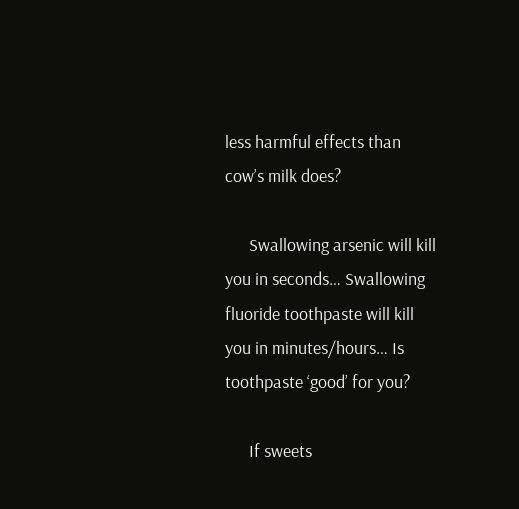less harmful effects than cow’s milk does?

      Swallowing arsenic will kill you in seconds… Swallowing fluoride toothpaste will kill you in minutes/hours… Is toothpaste ‘good’ for you?

      If sweets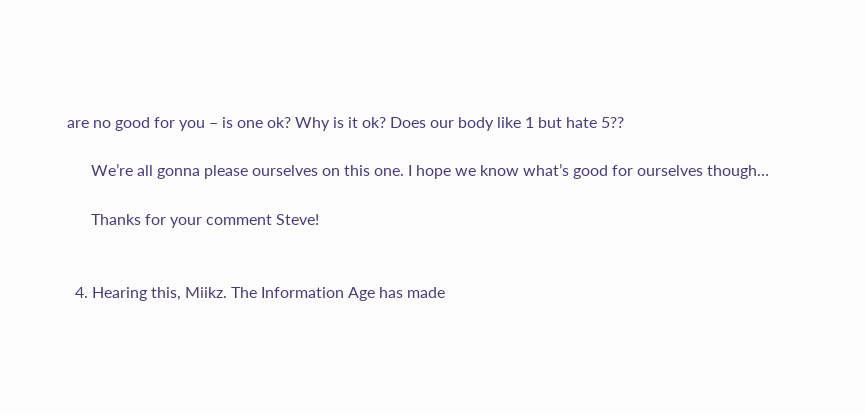are no good for you – is one ok? Why is it ok? Does our body like 1 but hate 5??

      We’re all gonna please ourselves on this one. I hope we know what’s good for ourselves though…

      Thanks for your comment Steve!


  4. Hearing this, Miikz. The Information Age has made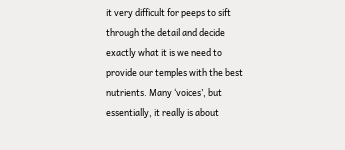it very difficult for peeps to sift through the detail and decide exactly what it is we need to provide our temples with the best nutrients. Many ‘voices’, but essentially, it really is about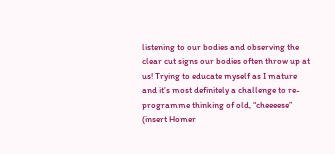listening to our bodies and observing the clear cut signs our bodies often throw up at us! Trying to educate myself as I mature and it’s most definitely a challenge to re-programme thinking of old, “cheeeese” (insert Homer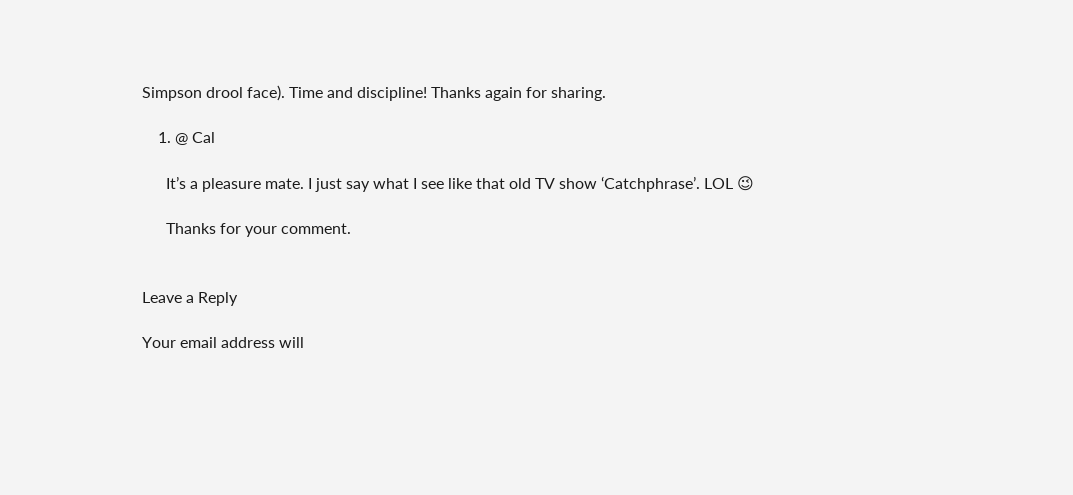Simpson drool face). Time and discipline! Thanks again for sharing.

    1. @ Cal

      It’s a pleasure mate. I just say what I see like that old TV show ‘Catchphrase’. LOL 😉

      Thanks for your comment.


Leave a Reply

Your email address will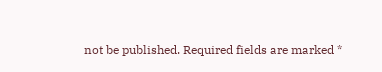not be published. Required fields are marked *